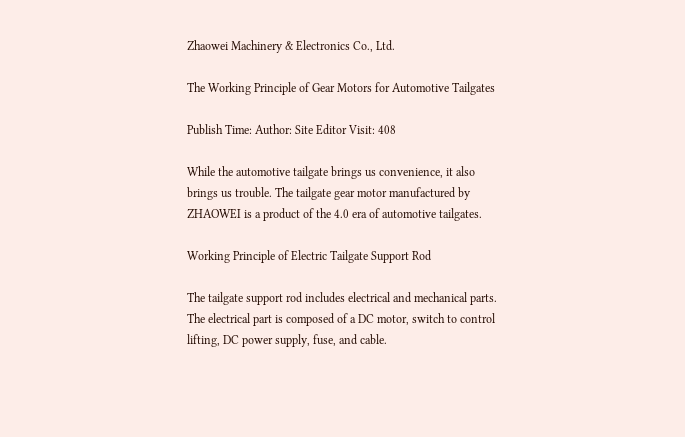Zhaowei Machinery & Electronics Co., Ltd.

The Working Principle of Gear Motors for Automotive Tailgates

Publish Time: Author: Site Editor Visit: 408

While the automotive tailgate brings us convenience, it also brings us trouble. The tailgate gear motor manufactured by ZHAOWEI is a product of the 4.0 era of automotive tailgates.

Working Principle of Electric Tailgate Support Rod

The tailgate support rod includes electrical and mechanical parts. The electrical part is composed of a DC motor, switch to control lifting, DC power supply, fuse, and cable.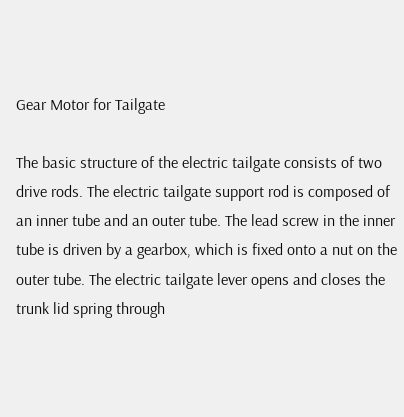Gear Motor for Tailgate

The basic structure of the electric tailgate consists of two drive rods. The electric tailgate support rod is composed of an inner tube and an outer tube. The lead screw in the inner tube is driven by a gearbox, which is fixed onto a nut on the outer tube. The electric tailgate lever opens and closes the trunk lid spring through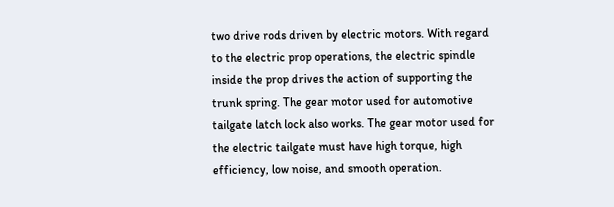two drive rods driven by electric motors. With regard to the electric prop operations, the electric spindle inside the prop drives the action of supporting the trunk spring. The gear motor used for automotive tailgate latch lock also works. The gear motor used for the electric tailgate must have high torque, high efficiency, low noise, and smooth operation.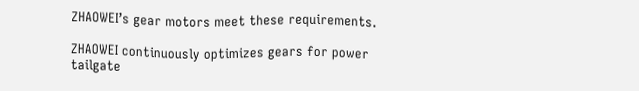ZHAOWEI’s gear motors meet these requirements.

ZHAOWEI continuously optimizes gears for power tailgate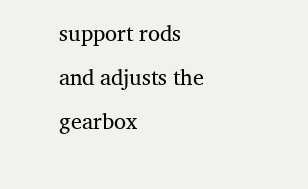support rods and adjusts the gearbox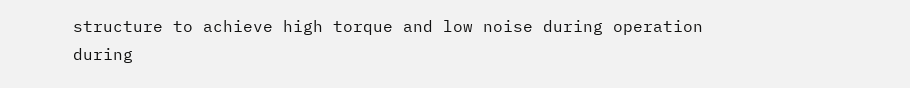structure to achieve high torque and low noise during operation during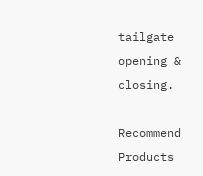tailgate opening & closing.

Recommend Products